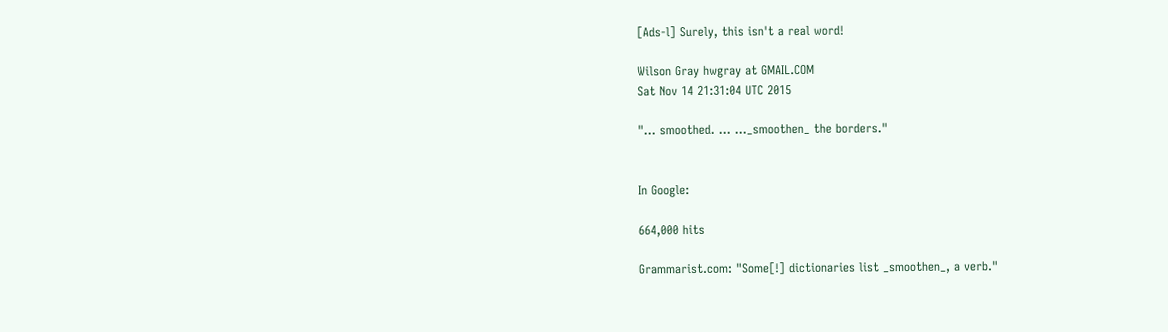[Ads-l] Surely, this isn't a real word!

Wilson Gray hwgray at GMAIL.COM
Sat Nov 14 21:31:04 UTC 2015

"... smoothed. ... ..._smoothen_ the borders."


In Google:

664,000 hits

Grammarist.com: "Some[!] dictionaries list _smoothen_, a verb."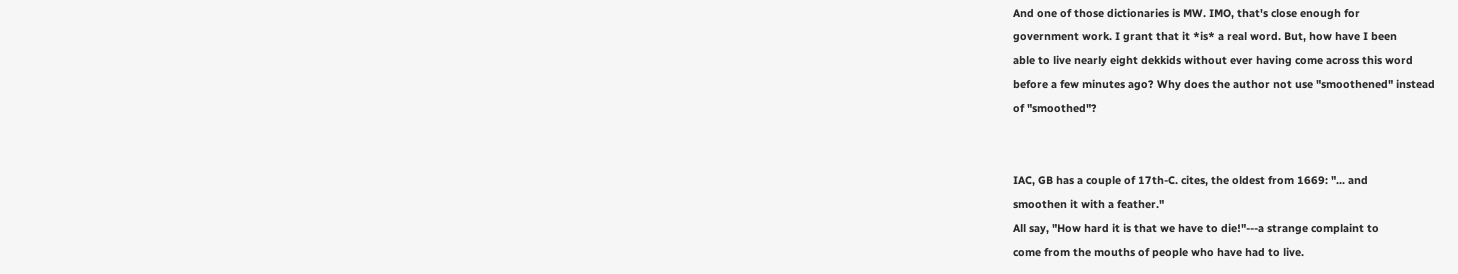And one of those dictionaries is MW. IMO, that's close enough for
government work. I grant that it *is* a real word. But, how have I been
able to live nearly eight dekkids without ever having come across this word
before a few minutes ago? Why does the author not use "smoothened" instead
of "smoothed"?


IAC, GB has a couple of 17th-C. cites, the oldest from 1669: "... and
smoothen it with a feather."
All say, "How hard it is that we have to die!"---a strange complaint to
come from the mouths of people who have had to live.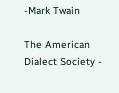-Mark Twain

The American Dialect Society -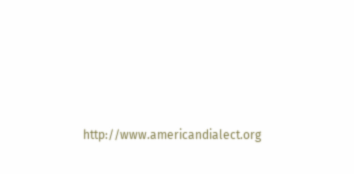http://www.americandialect.org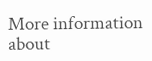More information about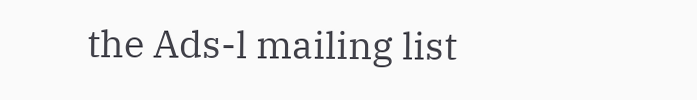the Ads-l mailing list